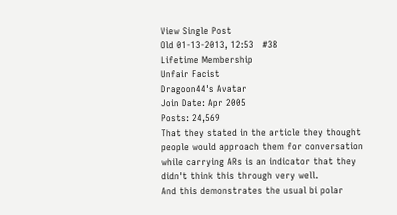View Single Post
Old 01-13-2013, 12:53   #38
Lifetime Membership
Unfair Facist
Dragoon44's Avatar
Join Date: Apr 2005
Posts: 24,569
That they stated in the article they thought people would approach them for conversation while carrying ARs is an indicator that they didn't think this through very well.
And this demonstrates the usual bi polar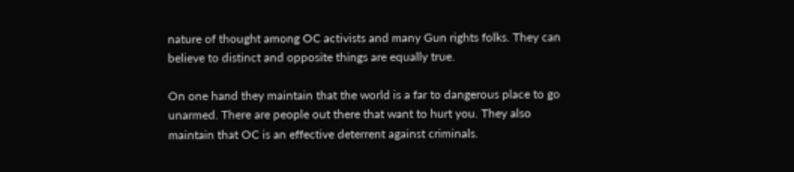nature of thought among OC activists and many Gun rights folks. They can believe to distinct and opposite things are equally true.

On one hand they maintain that the world is a far to dangerous place to go unarmed. There are people out there that want to hurt you. They also maintain that OC is an effective deterrent against criminals.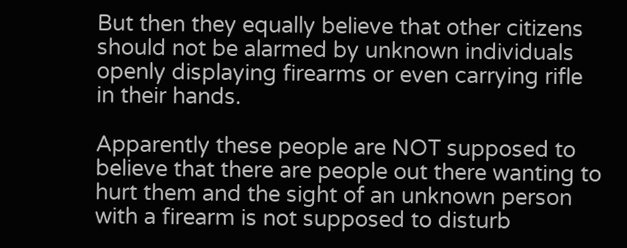But then they equally believe that other citizens should not be alarmed by unknown individuals openly displaying firearms or even carrying rifle in their hands.

Apparently these people are NOT supposed to believe that there are people out there wanting to hurt them and the sight of an unknown person with a firearm is not supposed to disturb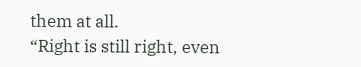them at all.
“Right is still right, even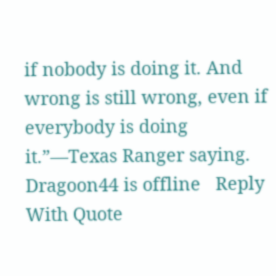if nobody is doing it. And wrong is still wrong, even if everybody is doing it.”—Texas Ranger saying.
Dragoon44 is offline   Reply With Quote